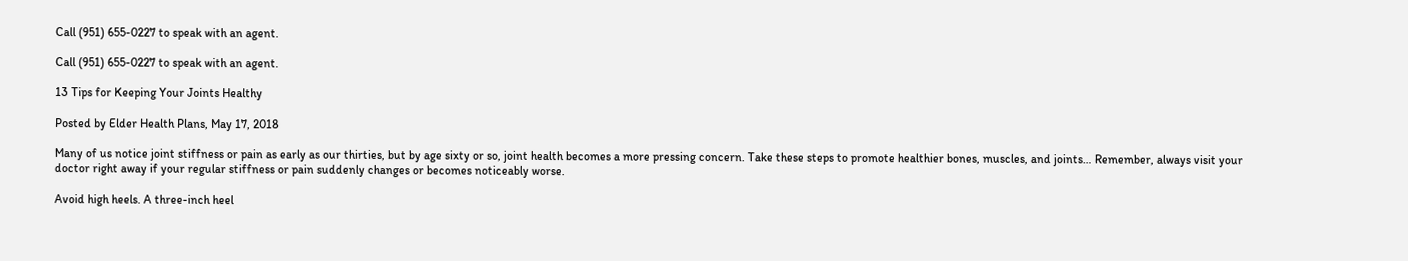Call (951) 655-0227 to speak with an agent.

Call (951) 655-0227 to speak with an agent.

13 Tips for Keeping Your Joints Healthy

Posted by Elder Health Plans, May 17, 2018

Many of us notice joint stiffness or pain as early as our thirties, but by age sixty or so, joint health becomes a more pressing concern. Take these steps to promote healthier bones, muscles, and joints… Remember, always visit your doctor right away if your regular stiffness or pain suddenly changes or becomes noticeably worse.

Avoid high heels. A three-inch heel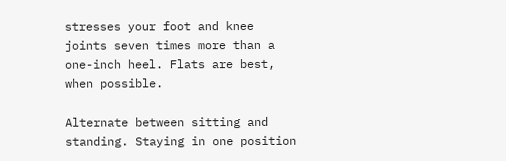stresses your foot and knee joints seven times more than a one-inch heel. Flats are best, when possible.

Alternate between sitting and standing. Staying in one position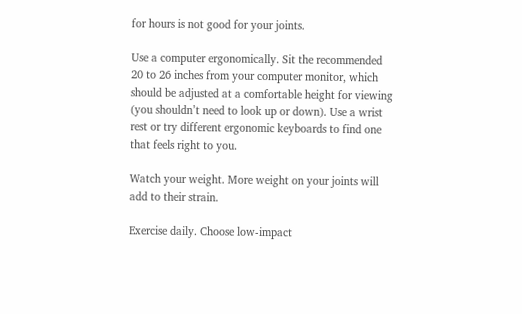for hours is not good for your joints.

Use a computer ergonomically. Sit the recommended 20 to 26 inches from your computer monitor, which should be adjusted at a comfortable height for viewing (you shouldn’t need to look up or down). Use a wrist rest or try different ergonomic keyboards to find one that feels right to you.

Watch your weight. More weight on your joints will add to their strain.

Exercise daily. Choose low-impact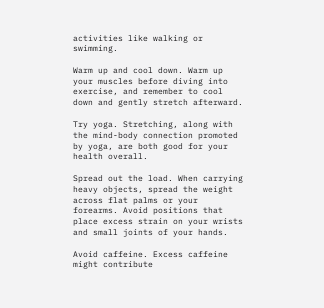activities like walking or swimming.

Warm up and cool down. Warm up your muscles before diving into exercise, and remember to cool down and gently stretch afterward.

Try yoga. Stretching, along with the mind-body connection promoted by yoga, are both good for your health overall.

Spread out the load. When carrying heavy objects, spread the weight across flat palms or your forearms. Avoid positions that place excess strain on your wrists and small joints of your hands.

Avoid caffeine. Excess caffeine might contribute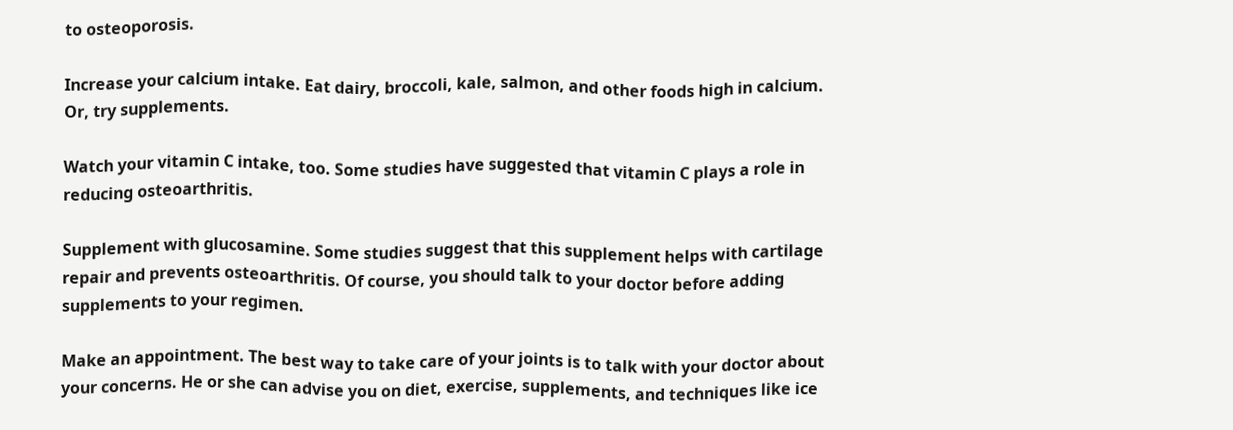to osteoporosis.

Increase your calcium intake. Eat dairy, broccoli, kale, salmon, and other foods high in calcium. Or, try supplements.

Watch your vitamin C intake, too. Some studies have suggested that vitamin C plays a role in reducing osteoarthritis.

Supplement with glucosamine. Some studies suggest that this supplement helps with cartilage repair and prevents osteoarthritis. Of course, you should talk to your doctor before adding supplements to your regimen.

Make an appointment. The best way to take care of your joints is to talk with your doctor about your concerns. He or she can advise you on diet, exercise, supplements, and techniques like ice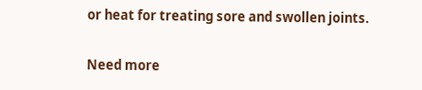or heat for treating sore and swollen joints.

Need more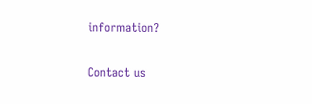information?

Contact us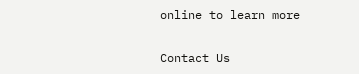online to learn more

Contact Us